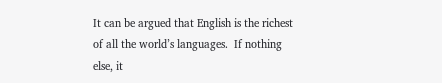It can be argued that English is the richest of all the world’s languages.  If nothing else, it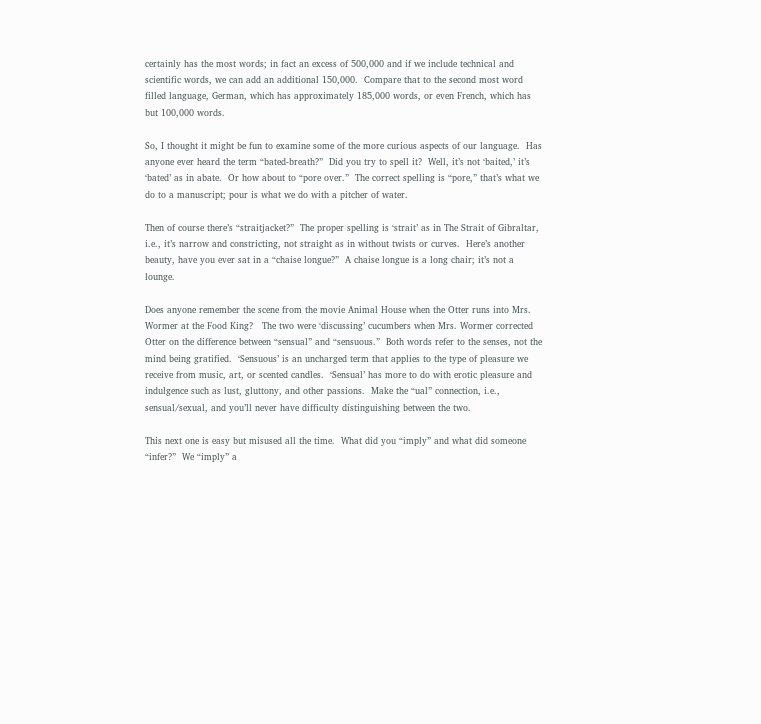certainly has the most words; in fact an excess of 500,000 and if we include technical and scientific words, we can add an additional 150,000.  Compare that to the second most word filled language, German, which has approximately 185,000 words, or even French, which has but 100,000 words.

So, I thought it might be fun to examine some of the more curious aspects of our language.  Has anyone ever heard the term “bated-breath?”  Did you try to spell it?  Well, it’s not ‘baited,’ it’s ‘bated’ as in abate.  Or how about to “pore over.”  The correct spelling is “pore,” that’s what we do to a manuscript; pour is what we do with a pitcher of water.

Then of course there’s “straitjacket?”  The proper spelling is ‘strait’ as in The Strait of Gibraltar, i.e., it’s narrow and constricting, not straight as in without twists or curves.  Here’s another beauty, have you ever sat in a “chaise longue?”  A chaise longue is a long chair; it’s not a lounge.

Does anyone remember the scene from the movie Animal House when the Otter runs into Mrs. Wormer at the Food King?   The two were ‘discussing’ cucumbers when Mrs. Wormer corrected Otter on the difference between “sensual” and “sensuous.”  Both words refer to the senses, not the mind being gratified.  ‘Sensuous’ is an uncharged term that applies to the type of pleasure we receive from music, art, or scented candles.  ‘Sensual’ has more to do with erotic pleasure and indulgence such as lust, gluttony, and other passions.  Make the “ual” connection, i.e., sensual/sexual, and you’ll never have difficulty distinguishing between the two.

This next one is easy but misused all the time.  What did you “imply” and what did someone “infer?”  We “imply” a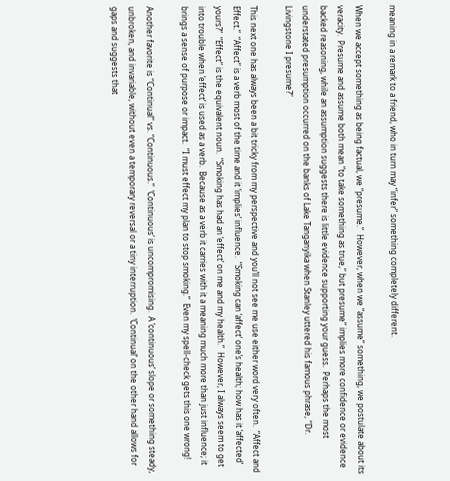meaning in a remark to a friend, who in turn may “infer” something completely different.

When we accept something as being factual, we “presume.”  However, when we “assume” something, we postulate about its veracity.  Presume and assume both mean “to take something as true,” but presume” implies more confidence or evidence backed reasoning, while an assumption suggests there is little evidence supporting your guess.  Perhaps the most understated presumption occurred on the banks of Lake Tanganyika when Stanley uttered his famous phrase, “Dr. Livingstone I presume?”

This next one has always been a bit tricky from my perspective and you’ll not see me use either word very often.  “Affect and Effect.”  “Affect” is a verb most of the time and it ‘implies’ influence.  “Smoking can ‘affect’ one’s health; how has it ‘affected’ yours?”  “Effect” is the equivalent noun.  “Smoking has had an ‘effect’ on me and my health.”  However, I always seem to get into trouble when ‘effect’ is used as a verb.  Because as a verb it carries with it a meaning much more than just influence; it brings a sense of purpose or impact.  “I must effect my plan to stop smoking.”  Even my spell-check gets this one wrong!

Another favorite is “Continual” vs. “Continuous.”  ‘Continuous’ is uncompromising.  A ‘continuous’ slope or something steady, unbroken, and invariable, without even a temporary reversal or a tiny interruption.  ‘Continual’ on the other hand allows for gaps and suggests that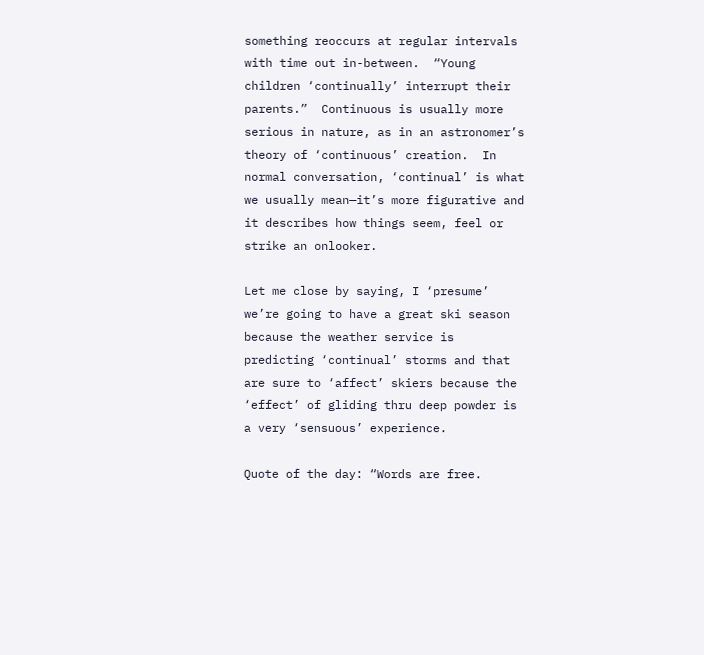something reoccurs at regular intervals with time out in-between.  “Young children ‘continually’ interrupt their parents.”  Continuous is usually more serious in nature, as in an astronomer’s theory of ‘continuous’ creation.  In normal conversation, ‘continual’ is what we usually mean—it’s more figurative and it describes how things seem, feel or strike an onlooker.

Let me close by saying, I ‘presume’ we’re going to have a great ski season because the weather service is predicting ‘continual’ storms and that are sure to ‘affect’ skiers because the ‘effect’ of gliding thru deep powder is a very ‘sensuous’ experience.

Quote of the day: “Words are free.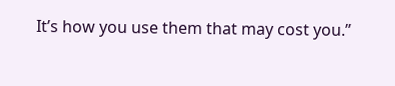It’s how you use them that may cost you.”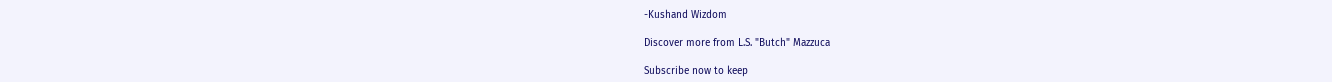-Kushand Wizdom

Discover more from L.S. "Butch" Mazzuca

Subscribe now to keep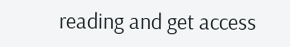reading and get access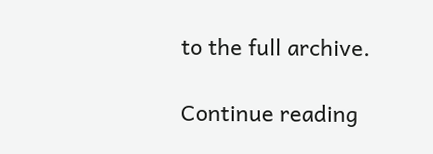to the full archive.

Continue reading